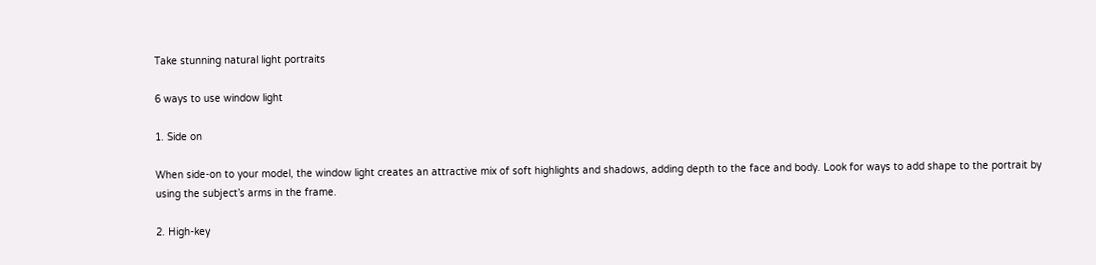Take stunning natural light portraits

6 ways to use window light

1. Side on

When side-on to your model, the window light creates an attractive mix of soft highlights and shadows, adding depth to the face and body. Look for ways to add shape to the portrait by using the subject’s arms in the frame.

2. High-key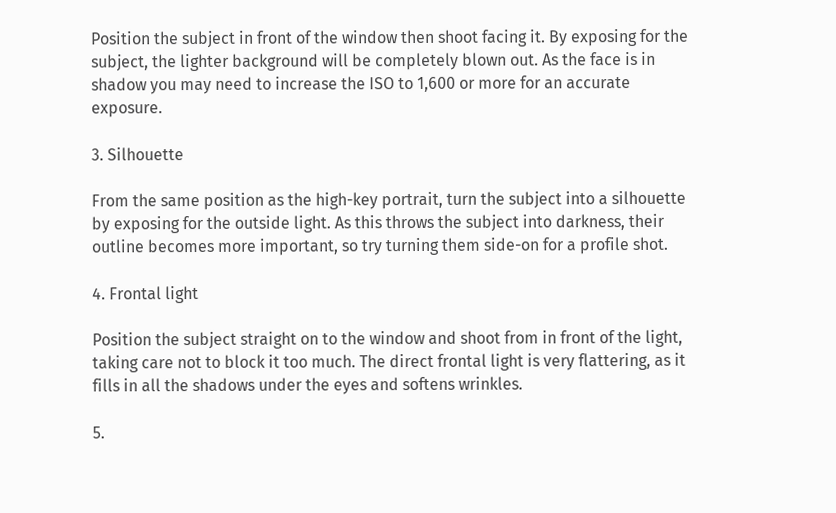Position the subject in front of the window then shoot facing it. By exposing for the subject, the lighter background will be completely blown out. As the face is in shadow you may need to increase the ISO to 1,600 or more for an accurate exposure.

3. Silhouette

From the same position as the high-key portrait, turn the subject into a silhouette by exposing for the outside light. As this throws the subject into darkness, their outline becomes more important, so try turning them side-on for a profile shot.

4. Frontal light

Position the subject straight on to the window and shoot from in front of the light, taking care not to block it too much. The direct frontal light is very flattering, as it fills in all the shadows under the eyes and softens wrinkles.

5.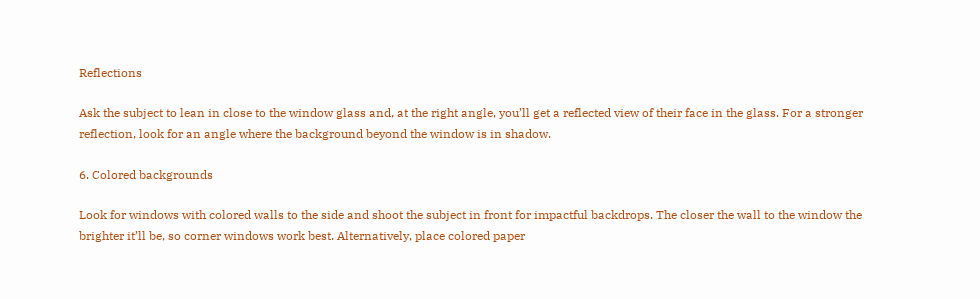Reflections

Ask the subject to lean in close to the window glass and, at the right angle, you’ll get a reflected view of their face in the glass. For a stronger reflection, look for an angle where the background beyond the window is in shadow.

6. Colored backgrounds

Look for windows with colored walls to the side and shoot the subject in front for impactful backdrops. The closer the wall to the window the brighter it’ll be, so corner windows work best. Alternatively, place colored paper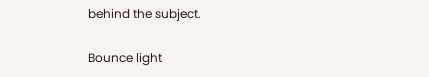behind the subject.

Bounce light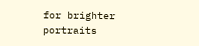for brighter portraits